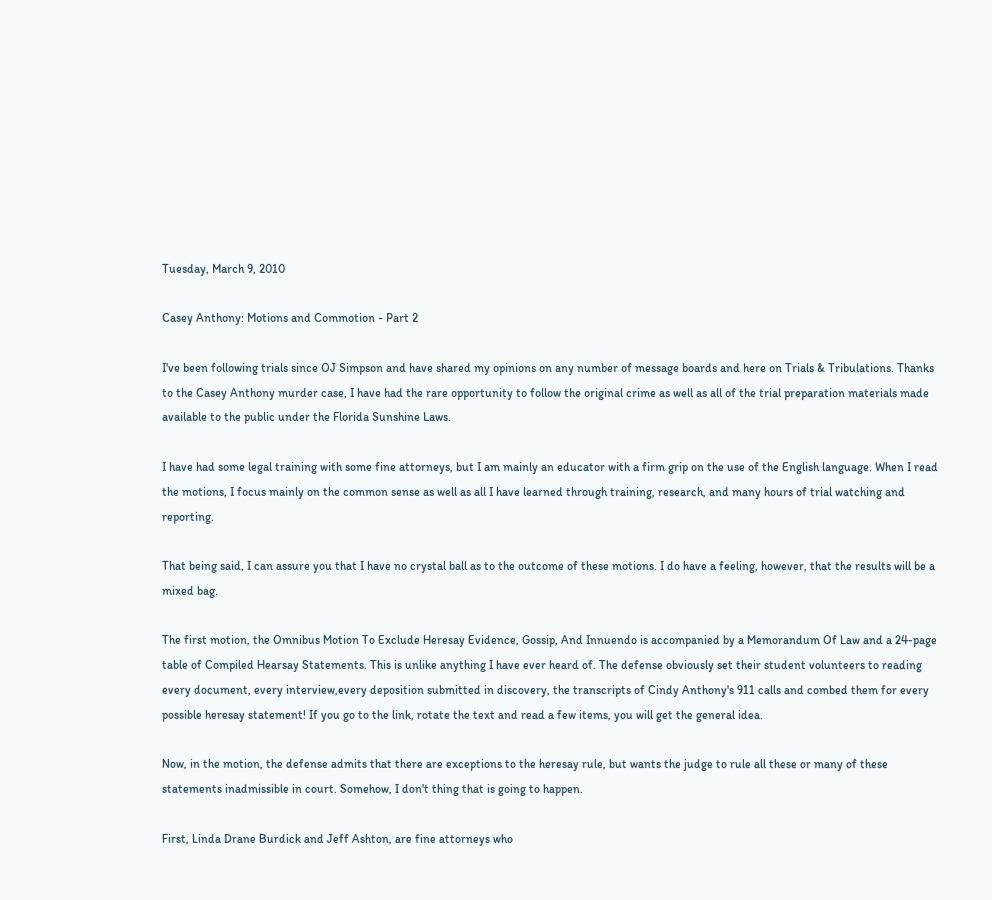Tuesday, March 9, 2010

Casey Anthony: Motions and Commotion - Part 2

I've been following trials since OJ Simpson and have shared my opinions on any number of message boards and here on Trials & Tribulations. Thanks to the Casey Anthony murder case, I have had the rare opportunity to follow the original crime as well as all of the trial preparation materials made available to the public under the Florida Sunshine Laws.

I have had some legal training with some fine attorneys, but I am mainly an educator with a firm grip on the use of the English language. When I read the motions, I focus mainly on the common sense as well as all I have learned through training, research, and many hours of trial watching and reporting.

That being said, I can assure you that I have no crystal ball as to the outcome of these motions. I do have a feeling, however, that the results will be a mixed bag.

The first motion, the Omnibus Motion To Exclude Heresay Evidence, Gossip, And Innuendo is accompanied by a Memorandum Of Law and a 24-page table of Compiled Hearsay Statements. This is unlike anything I have ever heard of. The defense obviously set their student volunteers to reading every document, every interview,every deposition submitted in discovery, the transcripts of Cindy Anthony's 911 calls and combed them for every possible heresay statement! If you go to the link, rotate the text and read a few items, you will get the general idea.

Now, in the motion, the defense admits that there are exceptions to the heresay rule, but wants the judge to rule all these or many of these statements inadmissible in court. Somehow, I don't thing that is going to happen.

First, Linda Drane Burdick and Jeff Ashton, are fine attorneys who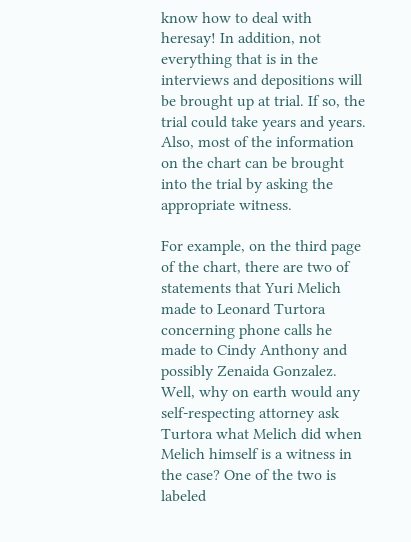know how to deal with heresay! In addition, not everything that is in the interviews and depositions will be brought up at trial. If so, the trial could take years and years. Also, most of the information on the chart can be brought into the trial by asking the appropriate witness.

For example, on the third page of the chart, there are two of statements that Yuri Melich made to Leonard Turtora concerning phone calls he made to Cindy Anthony and possibly Zenaida Gonzalez. Well, why on earth would any self-respecting attorney ask Turtora what Melich did when Melich himself is a witness in the case? One of the two is labeled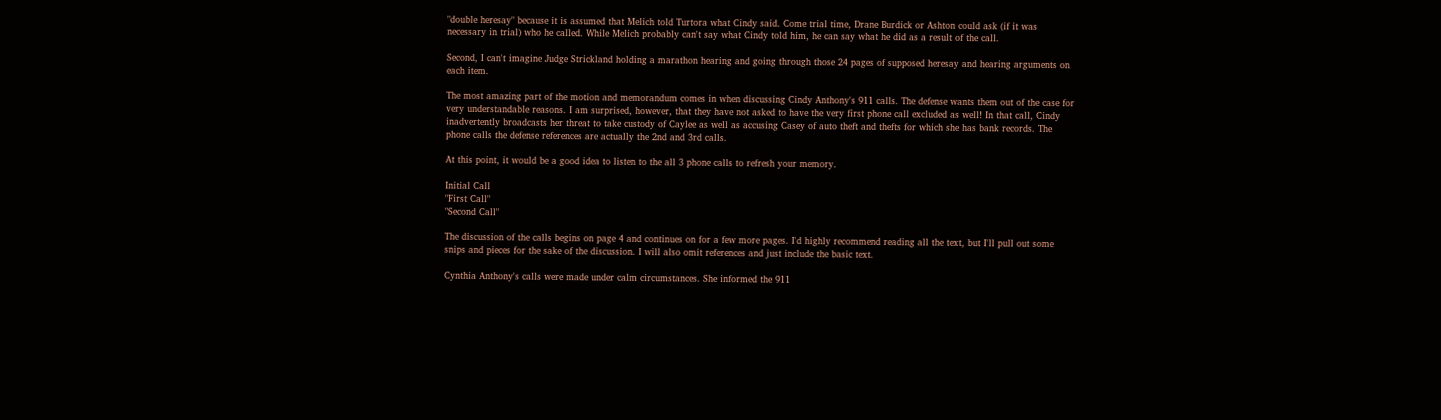"double heresay" because it is assumed that Melich told Turtora what Cindy said. Come trial time, Drane Burdick or Ashton could ask (if it was necessary in trial) who he called. While Melich probably can't say what Cindy told him, he can say what he did as a result of the call.

Second, I can't imagine Judge Strickland holding a marathon hearing and going through those 24 pages of supposed heresay and hearing arguments on each item.

The most amazing part of the motion and memorandum comes in when discussing Cindy Anthony's 911 calls. The defense wants them out of the case for very understandable reasons. I am surprised, however, that they have not asked to have the very first phone call excluded as well! In that call, Cindy inadvertently broadcasts her threat to take custody of Caylee as well as accusing Casey of auto theft and thefts for which she has bank records. The phone calls the defense references are actually the 2nd and 3rd calls.

At this point, it would be a good idea to listen to the all 3 phone calls to refresh your memory.

Initial Call
"First Call"
"Second Call"

The discussion of the calls begins on page 4 and continues on for a few more pages. I'd highly recommend reading all the text, but I'll pull out some snips and pieces for the sake of the discussion. I will also omit references and just include the basic text.

Cynthia Anthony's calls were made under calm circumstances. She informed the 911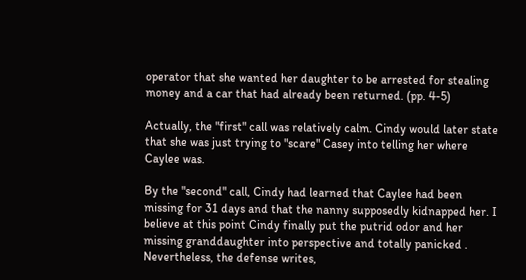operator that she wanted her daughter to be arrested for stealing money and a car that had already been returned. (pp. 4-5)

Actually, the "first" call was relatively calm. Cindy would later state that she was just trying to "scare" Casey into telling her where Caylee was.

By the "second" call, Cindy had learned that Caylee had been missing for 31 days and that the nanny supposedly kidnapped her. I believe at this point Cindy finally put the putrid odor and her missing granddaughter into perspective and totally panicked . Nevertheless, the defense writes,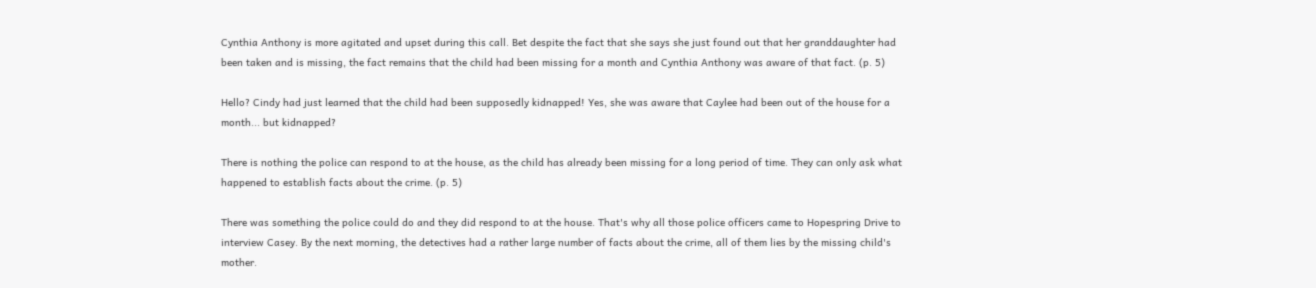Cynthia Anthony is more agitated and upset during this call. Bet despite the fact that she says she just found out that her granddaughter had been taken and is missing, the fact remains that the child had been missing for a month and Cynthia Anthony was aware of that fact. (p. 5)

Hello? Cindy had just learned that the child had been supposedly kidnapped! Yes, she was aware that Caylee had been out of the house for a month... but kidnapped?

There is nothing the police can respond to at the house, as the child has already been missing for a long period of time. They can only ask what happened to establish facts about the crime. (p. 5)

There was something the police could do and they did respond to at the house. That's why all those police officers came to Hopespring Drive to interview Casey. By the next morning, the detectives had a rather large number of facts about the crime, all of them lies by the missing child's mother.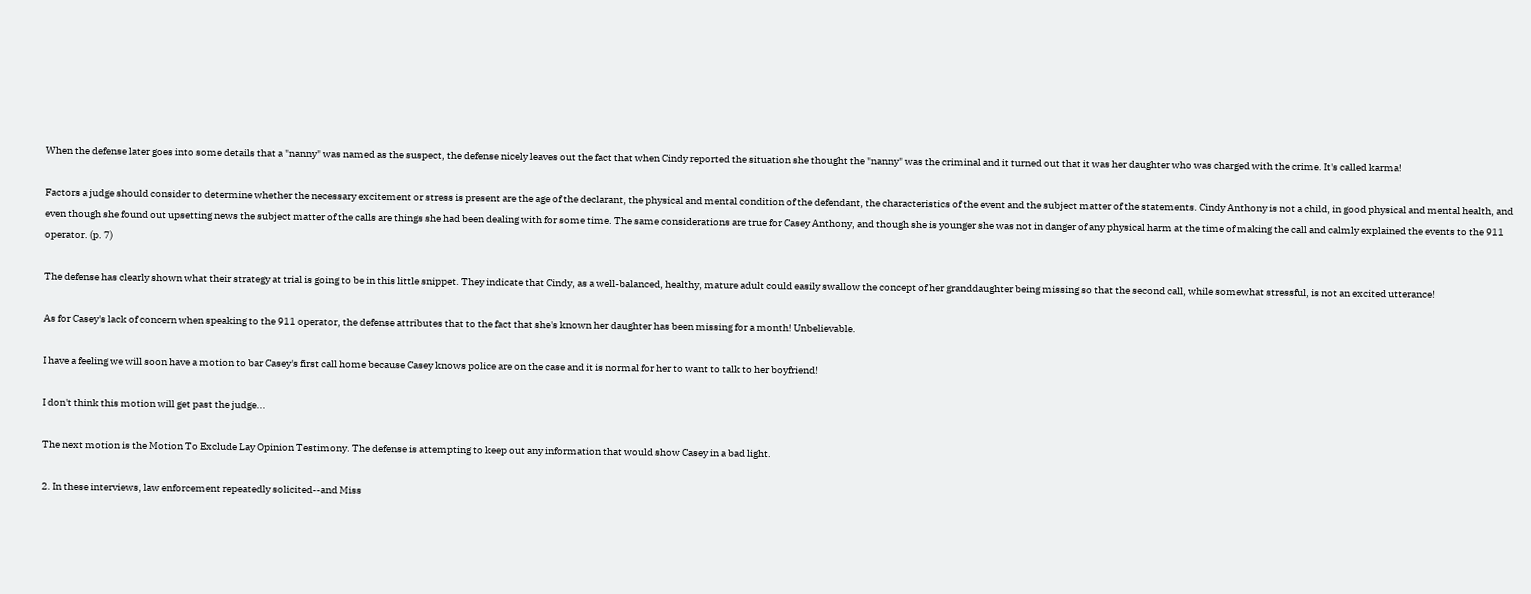When the defense later goes into some details that a "nanny" was named as the suspect, the defense nicely leaves out the fact that when Cindy reported the situation she thought the "nanny" was the criminal and it turned out that it was her daughter who was charged with the crime. It's called karma!

Factors a judge should consider to determine whether the necessary excitement or stress is present are the age of the declarant, the physical and mental condition of the defendant, the characteristics of the event and the subject matter of the statements. Cindy Anthony is not a child, in good physical and mental health, and even though she found out upsetting news the subject matter of the calls are things she had been dealing with for some time. The same considerations are true for Casey Anthony, and though she is younger she was not in danger of any physical harm at the time of making the call and calmly explained the events to the 911 operator. (p. 7)

The defense has clearly shown what their strategy at trial is going to be in this little snippet. They indicate that Cindy, as a well-balanced, healthy, mature adult could easily swallow the concept of her granddaughter being missing so that the second call, while somewhat stressful, is not an excited utterance!

As for Casey's lack of concern when speaking to the 911 operator, the defense attributes that to the fact that she's known her daughter has been missing for a month! Unbelievable.

I have a feeling we will soon have a motion to bar Casey's first call home because Casey knows police are on the case and it is normal for her to want to talk to her boyfriend!

I don't think this motion will get past the judge...

The next motion is the Motion To Exclude Lay Opinion Testimony. The defense is attempting to keep out any information that would show Casey in a bad light.

2. In these interviews, law enforcement repeatedly solicited--and Miss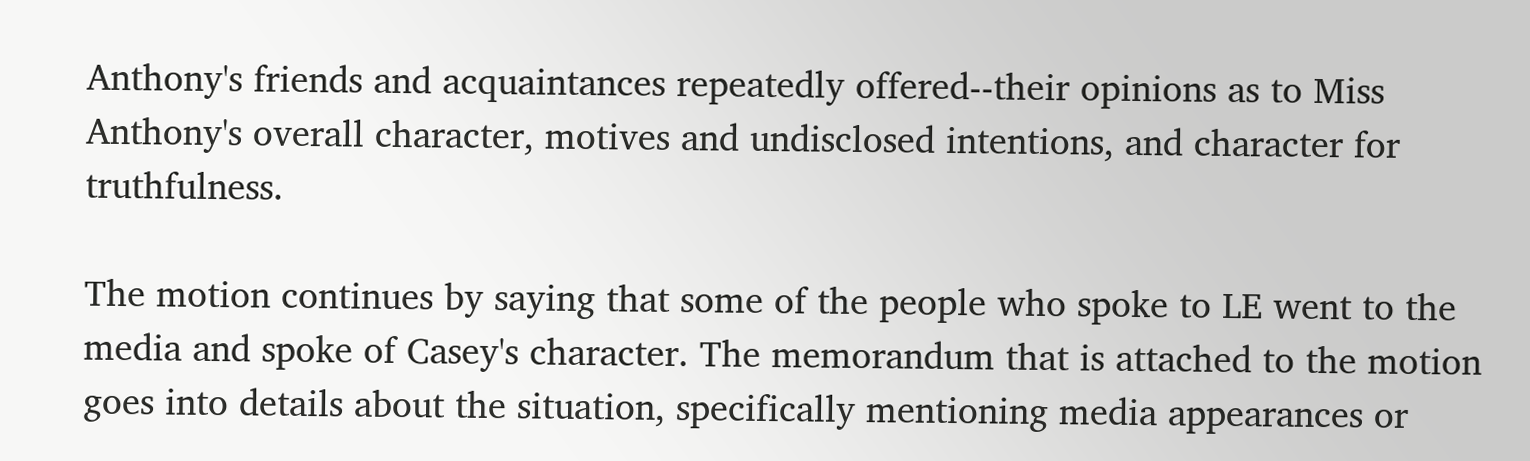Anthony's friends and acquaintances repeatedly offered--their opinions as to Miss Anthony's overall character, motives and undisclosed intentions, and character for truthfulness.

The motion continues by saying that some of the people who spoke to LE went to the media and spoke of Casey's character. The memorandum that is attached to the motion goes into details about the situation, specifically mentioning media appearances or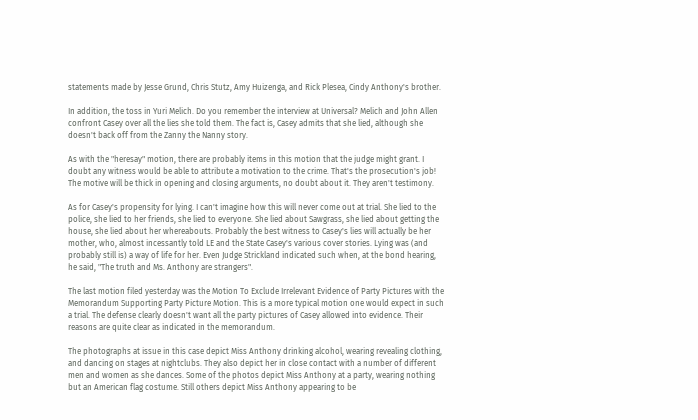statements made by Jesse Grund, Chris Stutz, Amy Huizenga, and Rick Plesea, Cindy Anthony's brother.

In addition, the toss in Yuri Melich. Do you remember the interview at Universal? Melich and John Allen confront Casey over all the lies she told them. The fact is, Casey admits that she lied, although she doesn't back off from the Zanny the Nanny story.

As with the "heresay" motion, there are probably items in this motion that the judge might grant. I doubt any witness would be able to attribute a motivation to the crime. That's the prosecution's job! The motive will be thick in opening and closing arguments, no doubt about it. They aren't testimony.

As for Casey's propensity for lying. I can't imagine how this will never come out at trial. She lied to the police, she lied to her friends, she lied to everyone. She lied about Sawgrass, she lied about getting the house, she lied about her whereabouts. Probably the best witness to Casey's lies will actually be her mother, who, almost incessantly told LE and the State Casey's various cover stories. Lying was (and probably still is) a way of life for her. Even Judge Strickland indicated such when, at the bond hearing, he said, "The truth and Ms. Anthony are strangers".

The last motion filed yesterday was the Motion To Exclude Irrelevant Evidence of Party Pictures with the Memorandum Supporting Party Picture Motion. This is a more typical motion one would expect in such a trial. The defense clearly doesn't want all the party pictures of Casey allowed into evidence. Their reasons are quite clear as indicated in the memorandum.

The photographs at issue in this case depict Miss Anthony drinking alcohol, wearing revealing clothing, and dancing on stages at nightclubs. They also depict her in close contact with a number of different men and women as she dances. Some of the photos depict Miss Anthony at a party, wearing nothing but an American flag costume. Still others depict Miss Anthony appearing to be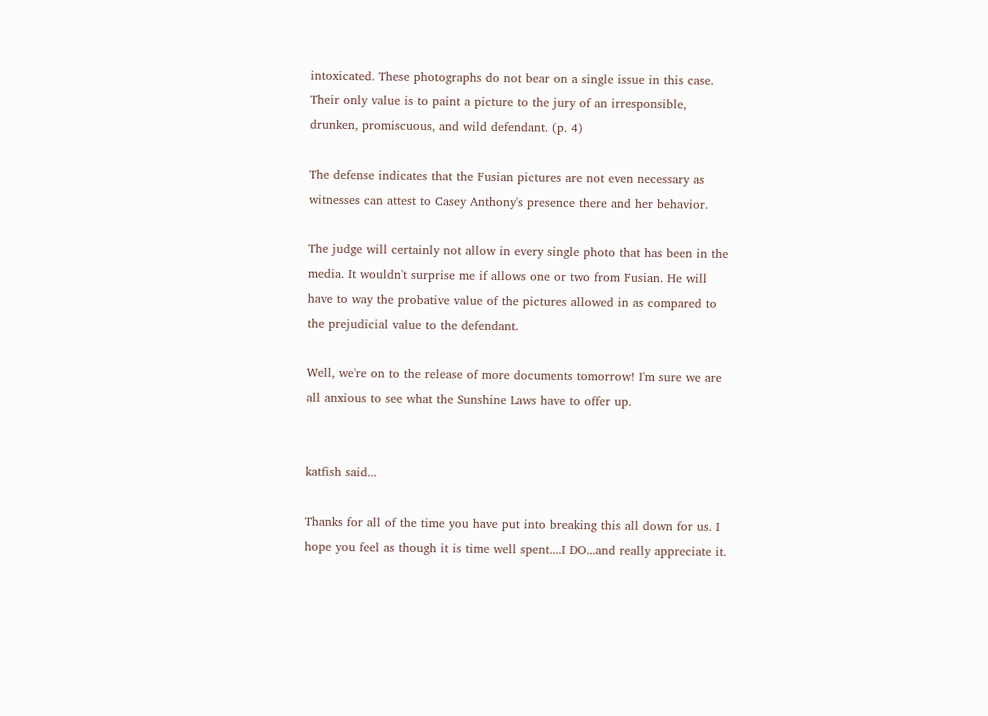intoxicated. These photographs do not bear on a single issue in this case. Their only value is to paint a picture to the jury of an irresponsible, drunken, promiscuous, and wild defendant. (p. 4)

The defense indicates that the Fusian pictures are not even necessary as witnesses can attest to Casey Anthony's presence there and her behavior.

The judge will certainly not allow in every single photo that has been in the media. It wouldn't surprise me if allows one or two from Fusian. He will have to way the probative value of the pictures allowed in as compared to the prejudicial value to the defendant.

Well, we're on to the release of more documents tomorrow! I'm sure we are all anxious to see what the Sunshine Laws have to offer up.


katfish said...

Thanks for all of the time you have put into breaking this all down for us. I hope you feel as though it is time well spent....I DO...and really appreciate it.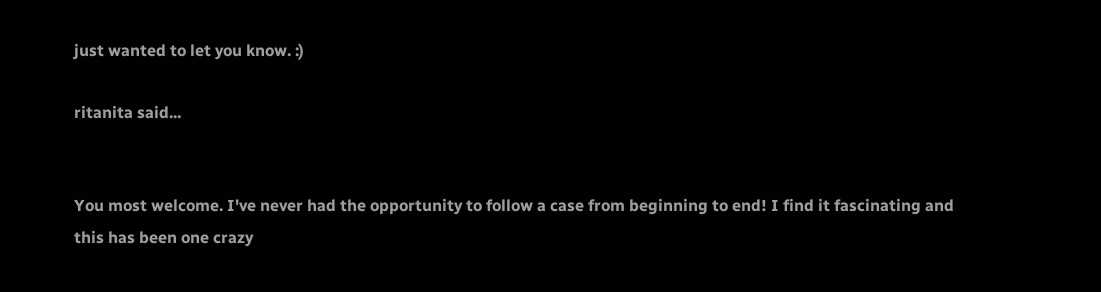just wanted to let you know. :)

ritanita said...


You most welcome. I've never had the opportunity to follow a case from beginning to end! I find it fascinating and this has been one crazy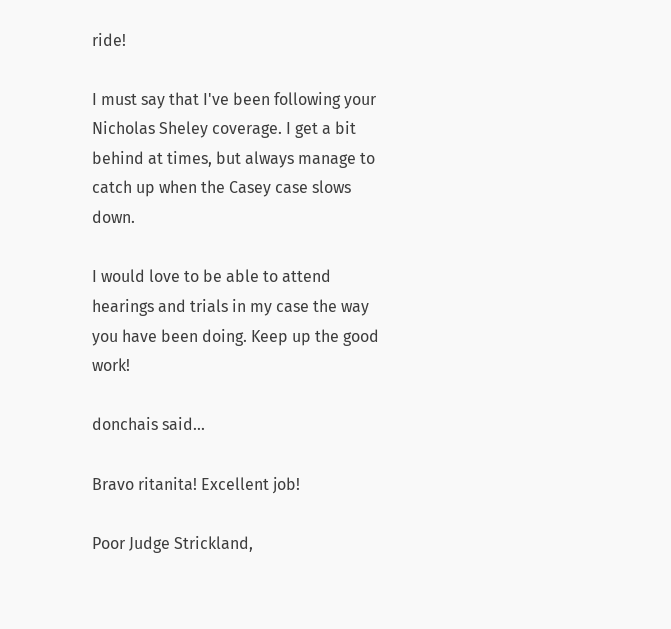ride!

I must say that I've been following your Nicholas Sheley coverage. I get a bit behind at times, but always manage to catch up when the Casey case slows down.

I would love to be able to attend hearings and trials in my case the way you have been doing. Keep up the good work!

donchais said...

Bravo ritanita! Excellent job!

Poor Judge Strickland,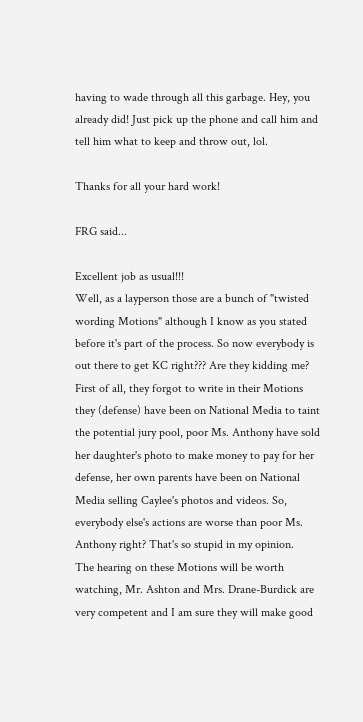having to wade through all this garbage. Hey, you already did! Just pick up the phone and call him and tell him what to keep and throw out, lol.

Thanks for all your hard work!

FRG said...

Excellent job as usual!!!
Well, as a layperson those are a bunch of "twisted wording Motions" although I know as you stated before it's part of the process. So now everybody is out there to get KC right??? Are they kidding me?
First of all, they forgot to write in their Motions they (defense) have been on National Media to taint the potential jury pool, poor Ms. Anthony have sold her daughter's photo to make money to pay for her defense, her own parents have been on National Media selling Caylee's photos and videos. So, everybody else's actions are worse than poor Ms. Anthony right? That's so stupid in my opinion.
The hearing on these Motions will be worth watching, Mr. Ashton and Mrs. Drane-Burdick are very competent and I am sure they will make good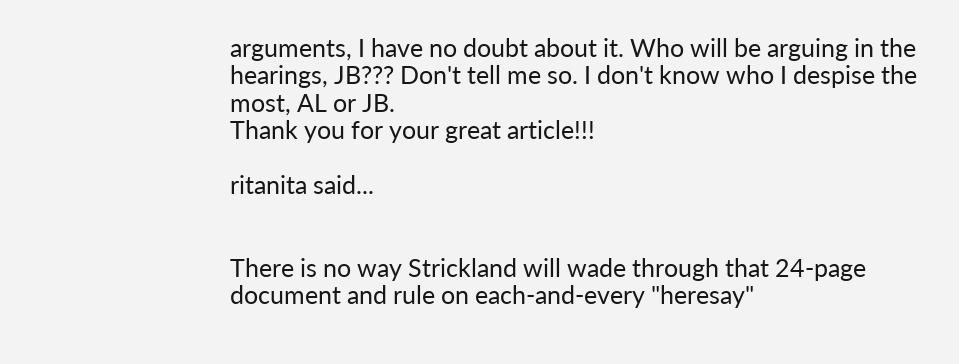arguments, I have no doubt about it. Who will be arguing in the hearings, JB??? Don't tell me so. I don't know who I despise the most, AL or JB.
Thank you for your great article!!!

ritanita said...


There is no way Strickland will wade through that 24-page document and rule on each-and-every "heresay"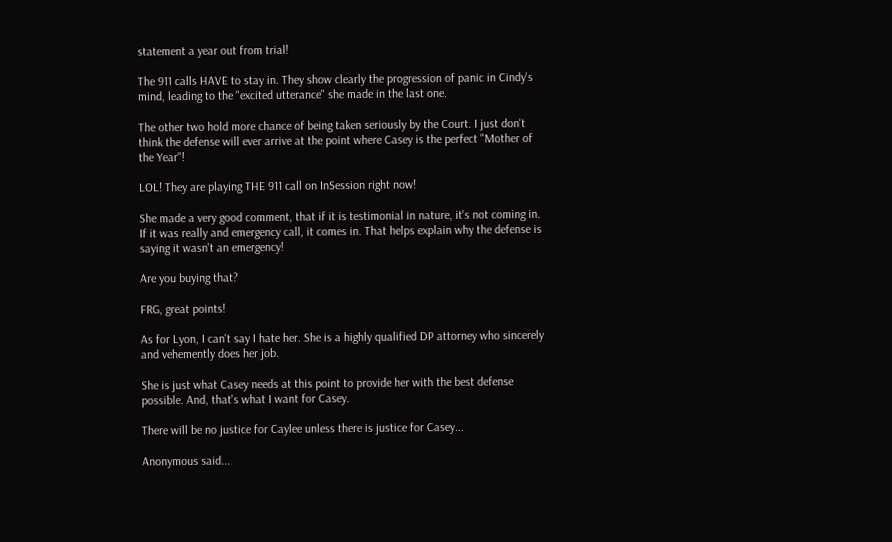statement a year out from trial!

The 911 calls HAVE to stay in. They show clearly the progression of panic in Cindy's mind, leading to the "excited utterance" she made in the last one.

The other two hold more chance of being taken seriously by the Court. I just don't think the defense will ever arrive at the point where Casey is the perfect "Mother of the Year"!

LOL! They are playing THE 911 call on InSession right now!

She made a very good comment, that if it is testimonial in nature, it's not coming in. If it was really and emergency call, it comes in. That helps explain why the defense is saying it wasn't an emergency!

Are you buying that?

FRG, great points!

As for Lyon, I can't say I hate her. She is a highly qualified DP attorney who sincerely and vehemently does her job.

She is just what Casey needs at this point to provide her with the best defense possible. And, that's what I want for Casey.

There will be no justice for Caylee unless there is justice for Casey...

Anonymous said...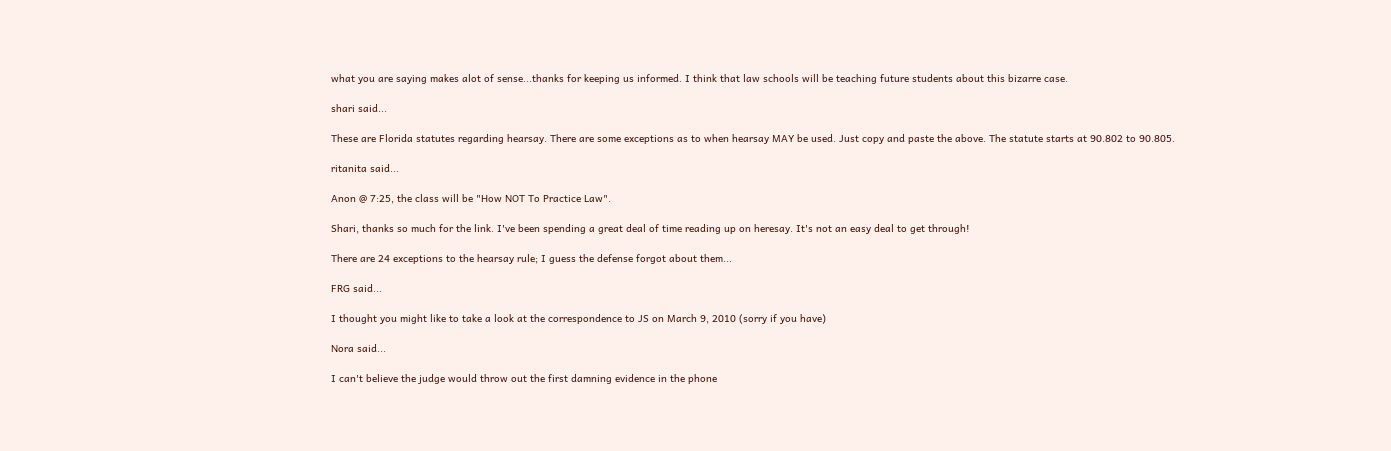what you are saying makes alot of sense...thanks for keeping us informed. I think that law schools will be teaching future students about this bizarre case.

shari said...

These are Florida statutes regarding hearsay. There are some exceptions as to when hearsay MAY be used. Just copy and paste the above. The statute starts at 90.802 to 90.805.

ritanita said...

Anon @ 7:25, the class will be "How NOT To Practice Law".

Shari, thanks so much for the link. I've been spending a great deal of time reading up on heresay. It's not an easy deal to get through!

There are 24 exceptions to the hearsay rule; I guess the defense forgot about them...

FRG said...

I thought you might like to take a look at the correspondence to JS on March 9, 2010 (sorry if you have)

Nora said...

I can't believe the judge would throw out the first damning evidence in the phone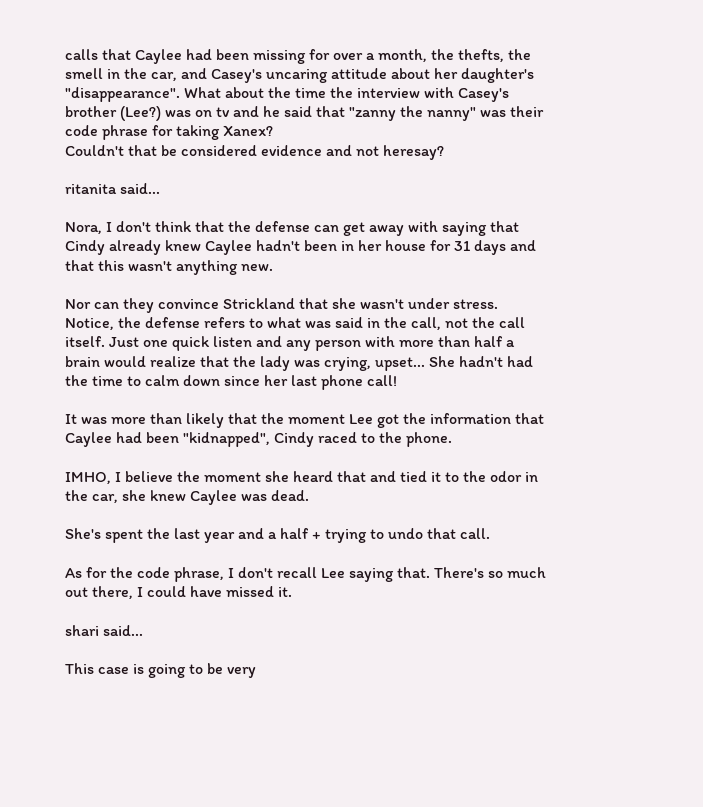calls that Caylee had been missing for over a month, the thefts, the smell in the car, and Casey's uncaring attitude about her daughter's "disappearance". What about the time the interview with Casey's brother (Lee?) was on tv and he said that "zanny the nanny" was their code phrase for taking Xanex?
Couldn't that be considered evidence and not heresay?

ritanita said...

Nora, I don't think that the defense can get away with saying that Cindy already knew Caylee hadn't been in her house for 31 days and that this wasn't anything new.

Nor can they convince Strickland that she wasn't under stress. Notice, the defense refers to what was said in the call, not the call itself. Just one quick listen and any person with more than half a brain would realize that the lady was crying, upset... She hadn't had the time to calm down since her last phone call!

It was more than likely that the moment Lee got the information that Caylee had been "kidnapped", Cindy raced to the phone.

IMHO, I believe the moment she heard that and tied it to the odor in the car, she knew Caylee was dead.

She's spent the last year and a half + trying to undo that call.

As for the code phrase, I don't recall Lee saying that. There's so much out there, I could have missed it.

shari said...

This case is going to be very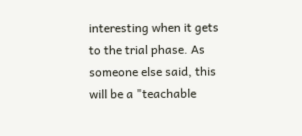interesting when it gets to the trial phase. As someone else said, this will be a "teachable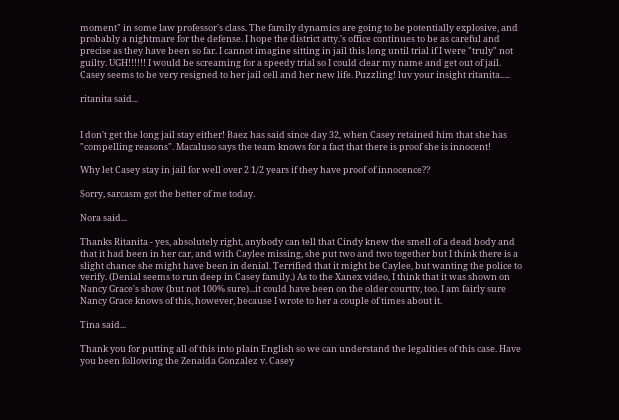moment" in some law professor's class. The family dynamics are going to be potentially explosive, and probably a nightmare for the defense. I hope the district atty.'s office continues to be as careful and precise as they have been so far. I cannot imagine sitting in jail this long until trial if I were "truly" not guilty. UGH!!!!!! I would be screaming for a speedy trial so I could clear my name and get out of jail. Casey seems to be very resigned to her jail cell and her new life. Puzzling! luv your insight ritanita.....

ritanita said...


I don't get the long jail stay either! Baez has said since day 32, when Casey retained him that she has "compelling reasons". Macaluso says the team knows for a fact that there is proof she is innocent!

Why let Casey stay in jail for well over 2 1/2 years if they have proof of innocence??

Sorry, sarcasm got the better of me today.

Nora said...

Thanks Ritanita - yes, absolutely right, anybody can tell that Cindy knew the smell of a dead body and that it had been in her car, and with Caylee missing, she put two and two together but I think there is a slight chance she might have been in denial. Terrified that it might be Caylee, but wanting the police to verify. (Denial seems to run deep in Casey family.) As to the Xanex video, I think that it was shown on Nancy Grace's show (but not 100% sure)...it could have been on the older courttv, too. I am fairly sure Nancy Grace knows of this, however, because I wrote to her a couple of times about it.

Tina said...

Thank you for putting all of this into plain English so we can understand the legalities of this case. Have you been following the Zenaida Gonzalez v. Casey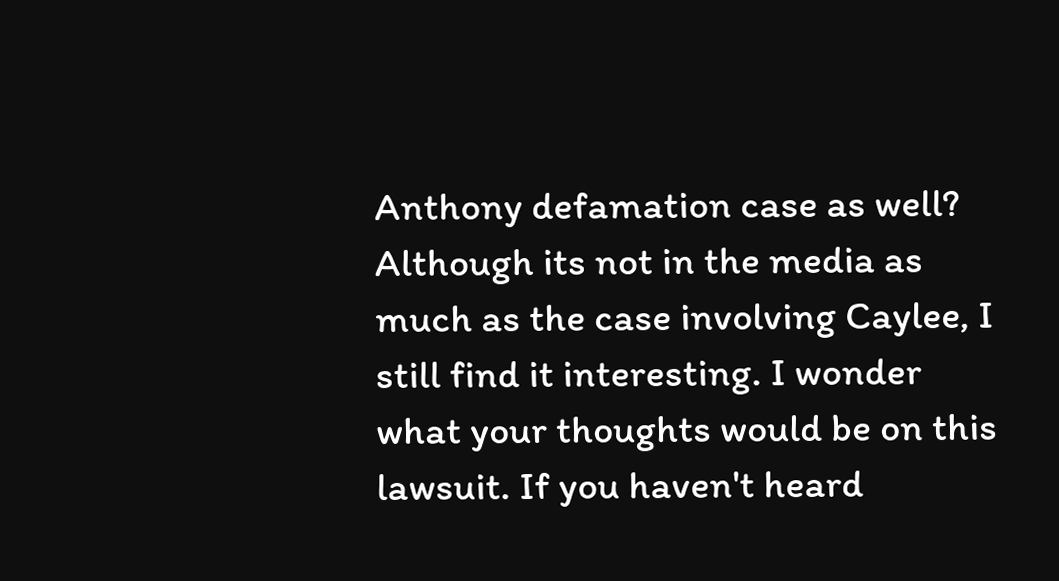Anthony defamation case as well? Although its not in the media as much as the case involving Caylee, I still find it interesting. I wonder what your thoughts would be on this lawsuit. If you haven't heard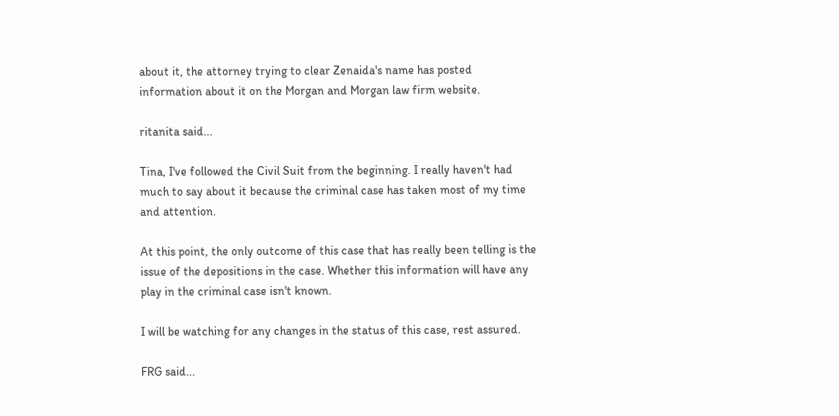about it, the attorney trying to clear Zenaida's name has posted information about it on the Morgan and Morgan law firm website.

ritanita said...

Tina, I've followed the Civil Suit from the beginning. I really haven't had much to say about it because the criminal case has taken most of my time and attention.

At this point, the only outcome of this case that has really been telling is the issue of the depositions in the case. Whether this information will have any play in the criminal case isn't known.

I will be watching for any changes in the status of this case, rest assured.

FRG said...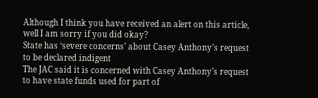Although I think you have received an alert on this article, well I am sorry if you did okay?
State has ‘severe concerns’ about Casey Anthony’s request to be declared indigent
The JAC said it is concerned with Casey Anthony’s request to have state funds used for part of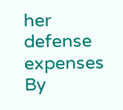her defense expenses
By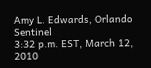Amy L. Edwards, Orlando Sentinel
3:32 p.m. EST, March 12, 2010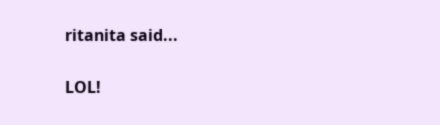ritanita said...


LOL!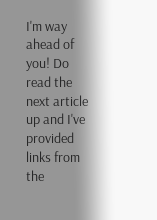I'm way ahead of you! Do read the next article up and I've provided links from the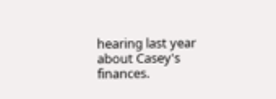hearing last year about Casey's finances.